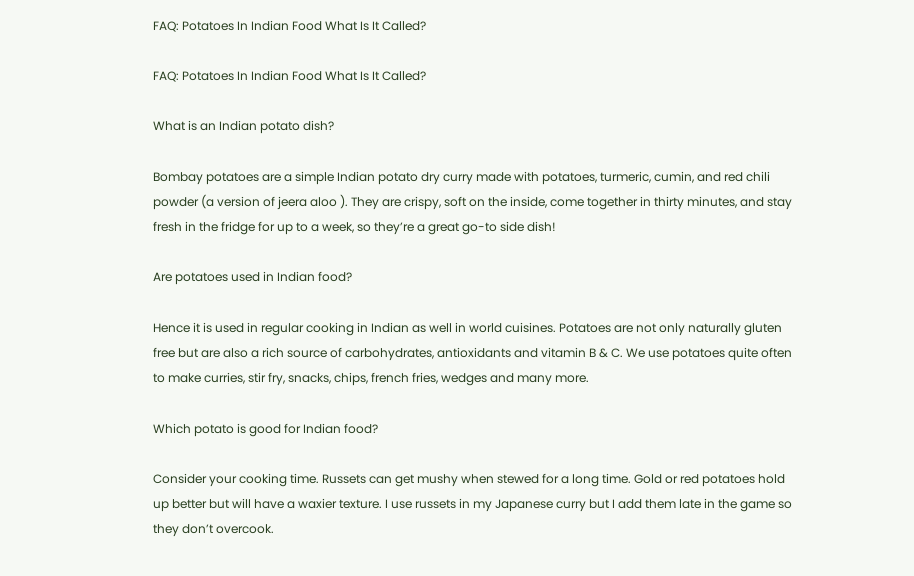FAQ: Potatoes In Indian Food What Is It Called?

FAQ: Potatoes In Indian Food What Is It Called?

What is an Indian potato dish?

Bombay potatoes are a simple Indian potato dry curry made with potatoes, turmeric, cumin, and red chili powder (a version of jeera aloo ). They are crispy, soft on the inside, come together in thirty minutes, and stay fresh in the fridge for up to a week, so they’re a great go-to side dish!

Are potatoes used in Indian food?

Hence it is used in regular cooking in Indian as well in world cuisines. Potatoes are not only naturally gluten free but are also a rich source of carbohydrates, antioxidants and vitamin B & C. We use potatoes quite often to make curries, stir fry, snacks, chips, french fries, wedges and many more.

Which potato is good for Indian food?

Consider your cooking time. Russets can get mushy when stewed for a long time. Gold or red potatoes hold up better but will have a waxier texture. I use russets in my Japanese curry but I add them late in the game so they don’t overcook.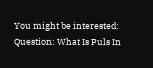You might be interested:  Question: What Is Puls In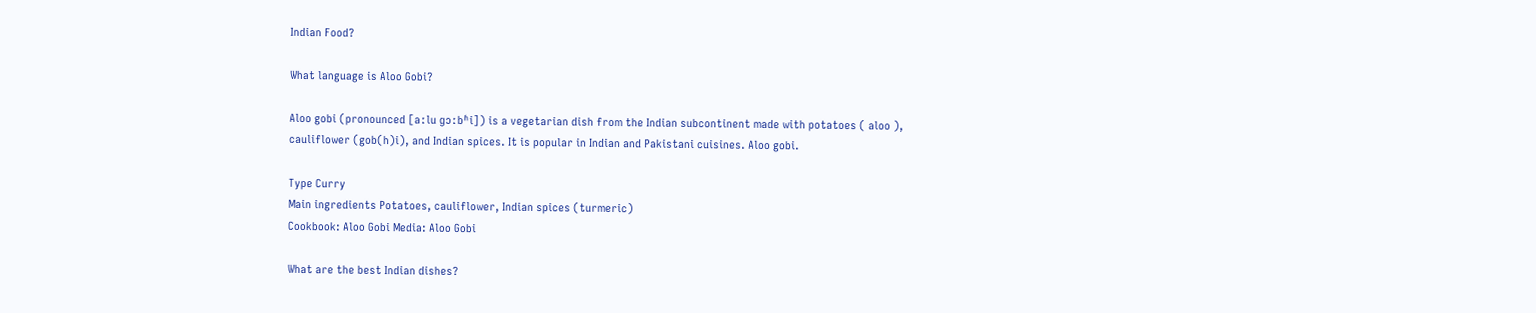Indian Food?

What language is Aloo Gobi?

Aloo gobi (pronounced [aːlu ɡɔːbʱi]) is a vegetarian dish from the Indian subcontinent made with potatoes ( aloo ), cauliflower (gob(h)i), and Indian spices. It is popular in Indian and Pakistani cuisines. Aloo gobi.

Type Curry
Main ingredients Potatoes, cauliflower, Indian spices (turmeric)
Cookbook: Aloo Gobi Media: Aloo Gobi

What are the best Indian dishes?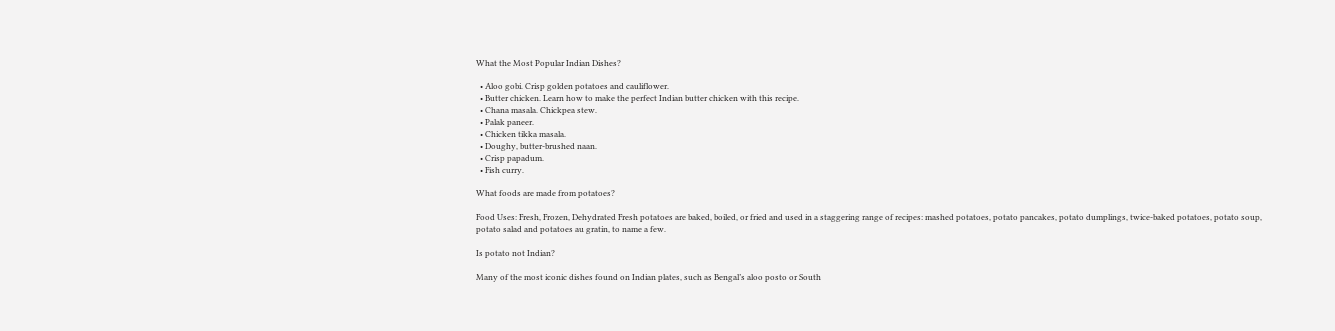What the Most Popular Indian Dishes?

  • Aloo gobi. Crisp golden potatoes and cauliflower.
  • Butter chicken. Learn how to make the perfect Indian butter chicken with this recipe.
  • Chana masala. Chickpea stew.
  • Palak paneer.
  • Chicken tikka masala.
  • Doughy, butter-brushed naan.
  • Crisp papadum.
  • Fish curry.

What foods are made from potatoes?

Food Uses: Fresh, Frozen, Dehydrated Fresh potatoes are baked, boiled, or fried and used in a staggering range of recipes: mashed potatoes, potato pancakes, potato dumplings, twice-baked potatoes, potato soup, potato salad and potatoes au gratin, to name a few.

Is potato not Indian?

Many of the most iconic dishes found on Indian plates, such as Bengal’s aloo posto or South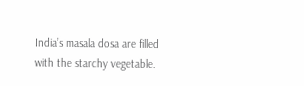India’s masala dosa are filled with the starchy vegetable.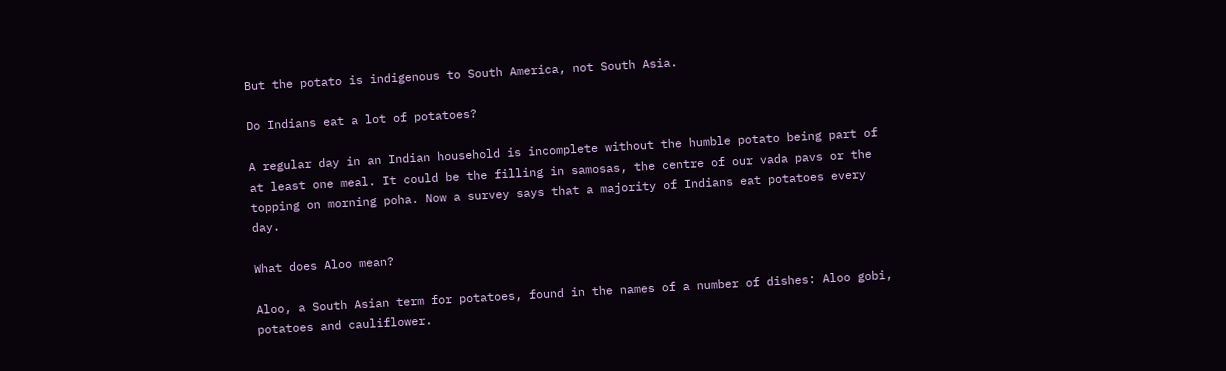But the potato is indigenous to South America, not South Asia.

Do Indians eat a lot of potatoes?

A regular day in an Indian household is incomplete without the humble potato being part of at least one meal. It could be the filling in samosas, the centre of our vada pavs or the topping on morning poha. Now a survey says that a majority of Indians eat potatoes every day.

What does Aloo mean?

Aloo, a South Asian term for potatoes, found in the names of a number of dishes: Aloo gobi, potatoes and cauliflower.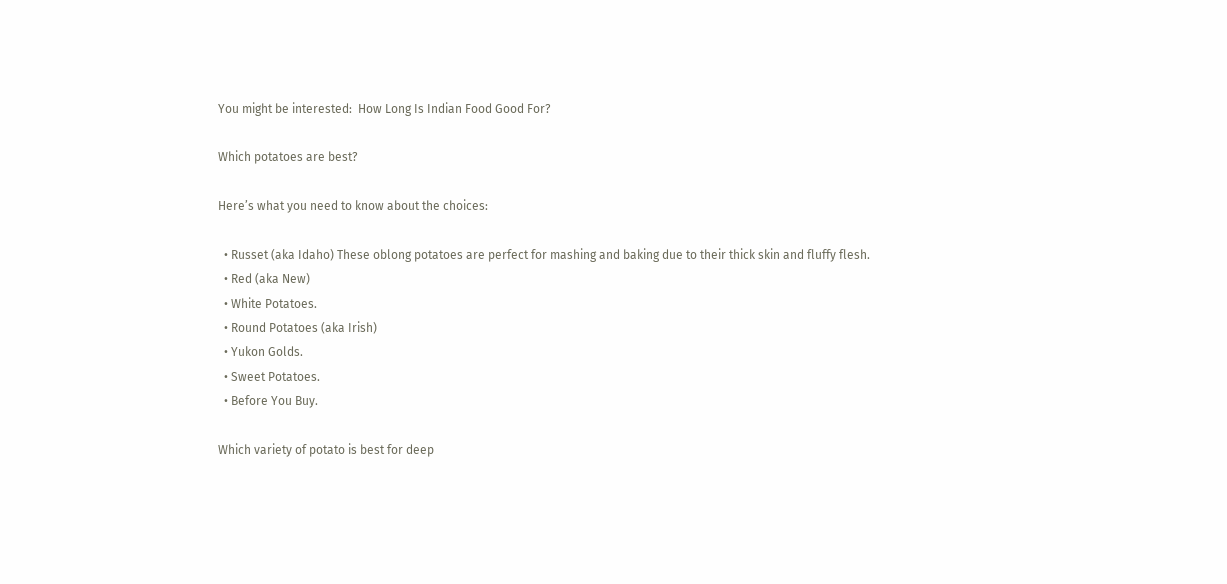You might be interested:  How Long Is Indian Food Good For?

Which potatoes are best?

Here’s what you need to know about the choices:

  • Russet (aka Idaho) These oblong potatoes are perfect for mashing and baking due to their thick skin and fluffy flesh.
  • Red (aka New)
  • White Potatoes.
  • Round Potatoes (aka Irish)
  • Yukon Golds.
  • Sweet Potatoes.
  • Before You Buy.

Which variety of potato is best for deep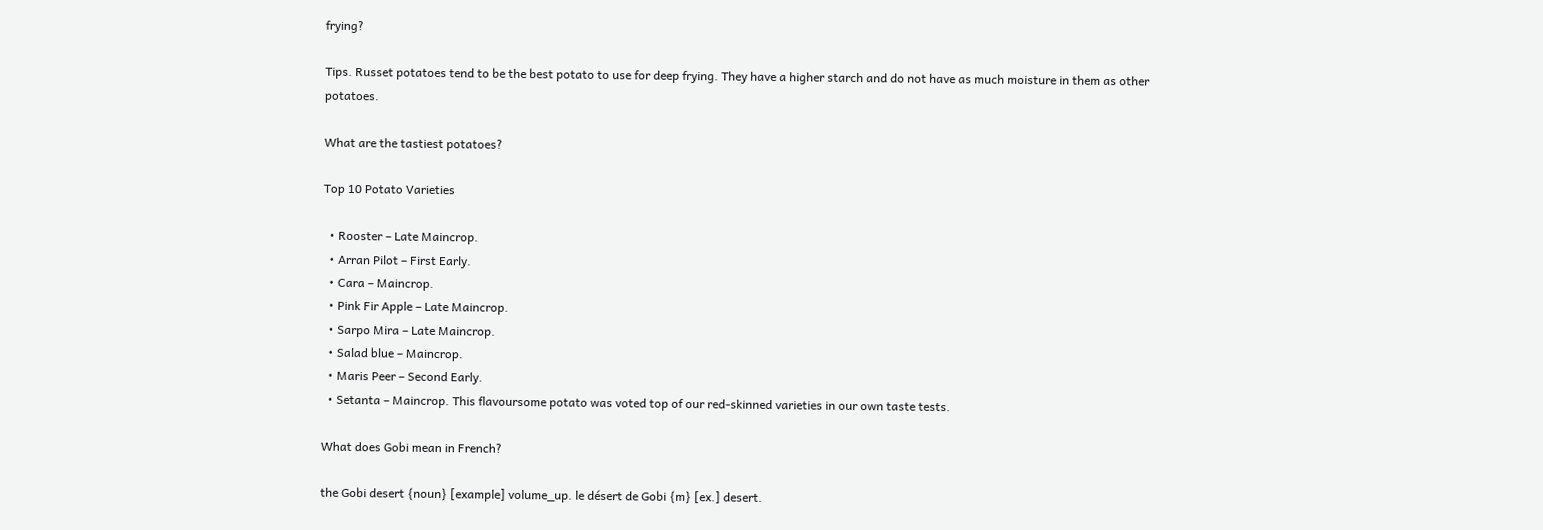frying?

Tips. Russet potatoes tend to be the best potato to use for deep frying. They have a higher starch and do not have as much moisture in them as other potatoes.

What are the tastiest potatoes?

Top 10 Potato Varieties

  • Rooster – Late Maincrop.
  • Arran Pilot – First Early.
  • Cara – Maincrop.
  • Pink Fir Apple – Late Maincrop.
  • Sarpo Mira – Late Maincrop.
  • Salad blue – Maincrop.
  • Maris Peer – Second Early.
  • Setanta – Maincrop. This flavoursome potato was voted top of our red-skinned varieties in our own taste tests.

What does Gobi mean in French?

the Gobi desert {noun} [example] volume_up. le désert de Gobi {m} [ex.] desert.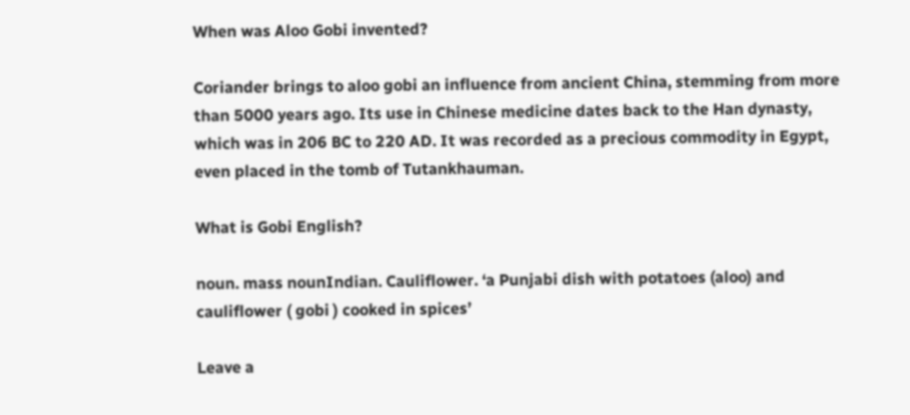When was Aloo Gobi invented?

Coriander brings to aloo gobi an influence from ancient China, stemming from more than 5000 years ago. Its use in Chinese medicine dates back to the Han dynasty, which was in 206 BC to 220 AD. It was recorded as a precious commodity in Egypt, even placed in the tomb of Tutankhauman.

What is Gobi English?

noun. mass nounIndian. Cauliflower. ‘a Punjabi dish with potatoes (aloo) and cauliflower ( gobi ) cooked in spices’

Leave a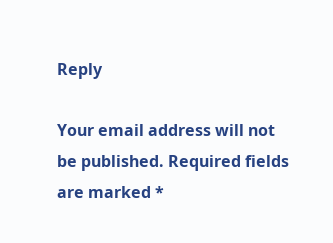Reply

Your email address will not be published. Required fields are marked *